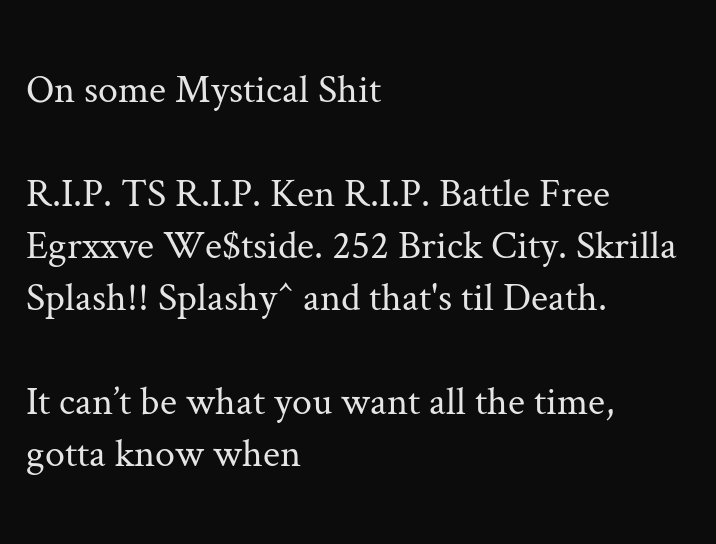On some Mystical Shit

R.I.P. TS R.I.P. Ken R.I.P. Battle Free Egrxxve We$tside. 252 Brick City. Skrilla Splash!! Splashy^ and that's til Death.

It can’t be what you want all the time, gotta know when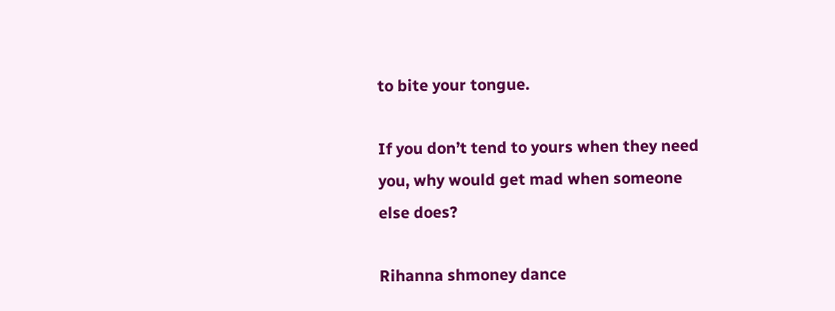to bite your tongue.

If you don’t tend to yours when they need you, why would get mad when someone else does?

Rihanna shmoney dance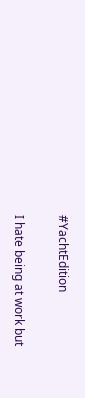#YachtEdition

I hate being at work but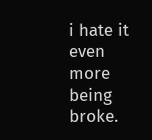i hate it even more being broke.